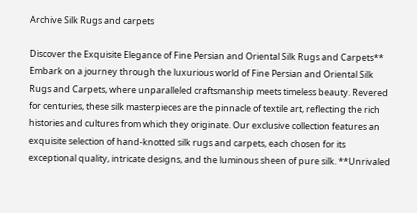Archive Silk Rugs and carpets

Discover the Exquisite Elegance of Fine Persian and Oriental Silk Rugs and Carpets** Embark on a journey through the luxurious world of Fine Persian and Oriental Silk Rugs and Carpets, where unparalleled craftsmanship meets timeless beauty. Revered for centuries, these silk masterpieces are the pinnacle of textile art, reflecting the rich histories and cultures from which they originate. Our exclusive collection features an exquisite selection of hand-knotted silk rugs and carpets, each chosen for its exceptional quality, intricate designs, and the luminous sheen of pure silk. **Unrivaled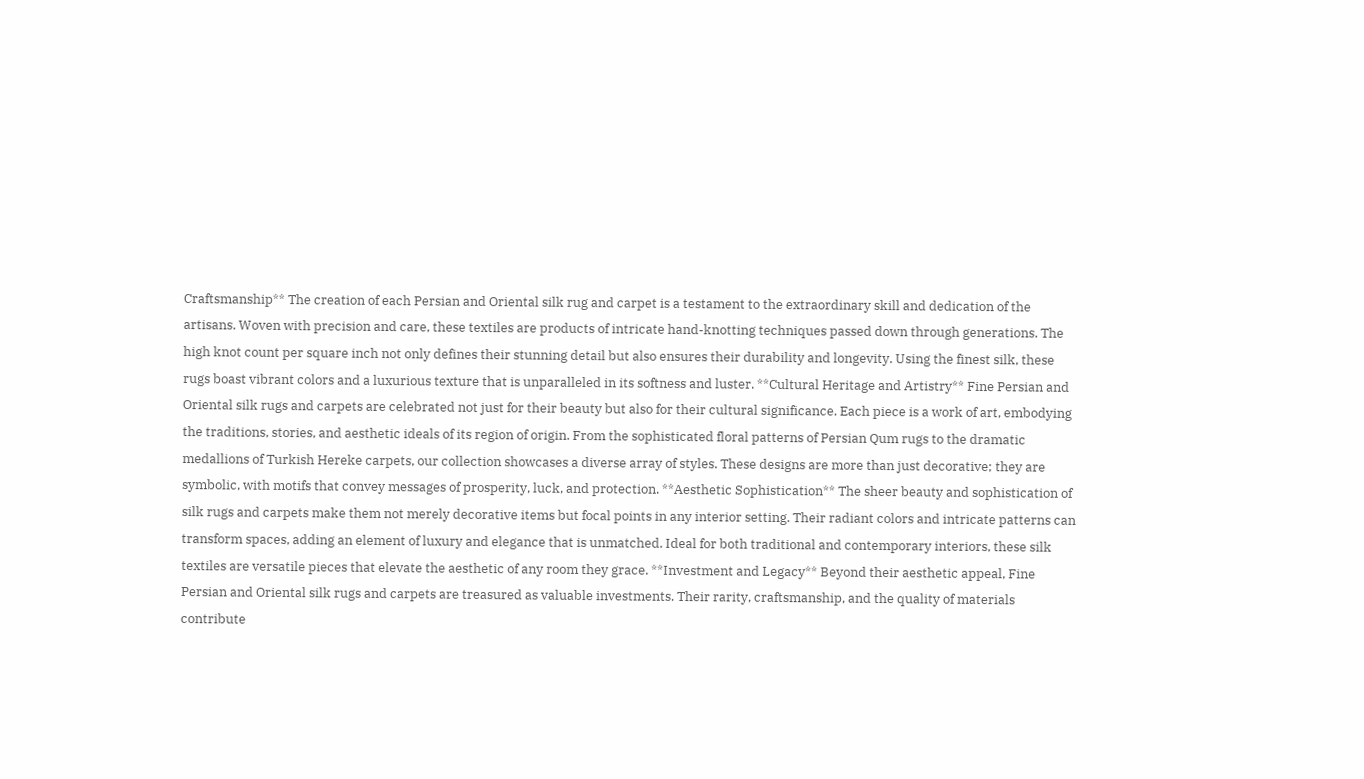Craftsmanship** The creation of each Persian and Oriental silk rug and carpet is a testament to the extraordinary skill and dedication of the artisans. Woven with precision and care, these textiles are products of intricate hand-knotting techniques passed down through generations. The high knot count per square inch not only defines their stunning detail but also ensures their durability and longevity. Using the finest silk, these rugs boast vibrant colors and a luxurious texture that is unparalleled in its softness and luster. **Cultural Heritage and Artistry** Fine Persian and Oriental silk rugs and carpets are celebrated not just for their beauty but also for their cultural significance. Each piece is a work of art, embodying the traditions, stories, and aesthetic ideals of its region of origin. From the sophisticated floral patterns of Persian Qum rugs to the dramatic medallions of Turkish Hereke carpets, our collection showcases a diverse array of styles. These designs are more than just decorative; they are symbolic, with motifs that convey messages of prosperity, luck, and protection. **Aesthetic Sophistication** The sheer beauty and sophistication of silk rugs and carpets make them not merely decorative items but focal points in any interior setting. Their radiant colors and intricate patterns can transform spaces, adding an element of luxury and elegance that is unmatched. Ideal for both traditional and contemporary interiors, these silk textiles are versatile pieces that elevate the aesthetic of any room they grace. **Investment and Legacy** Beyond their aesthetic appeal, Fine Persian and Oriental silk rugs and carpets are treasured as valuable investments. Their rarity, craftsmanship, and the quality of materials contribute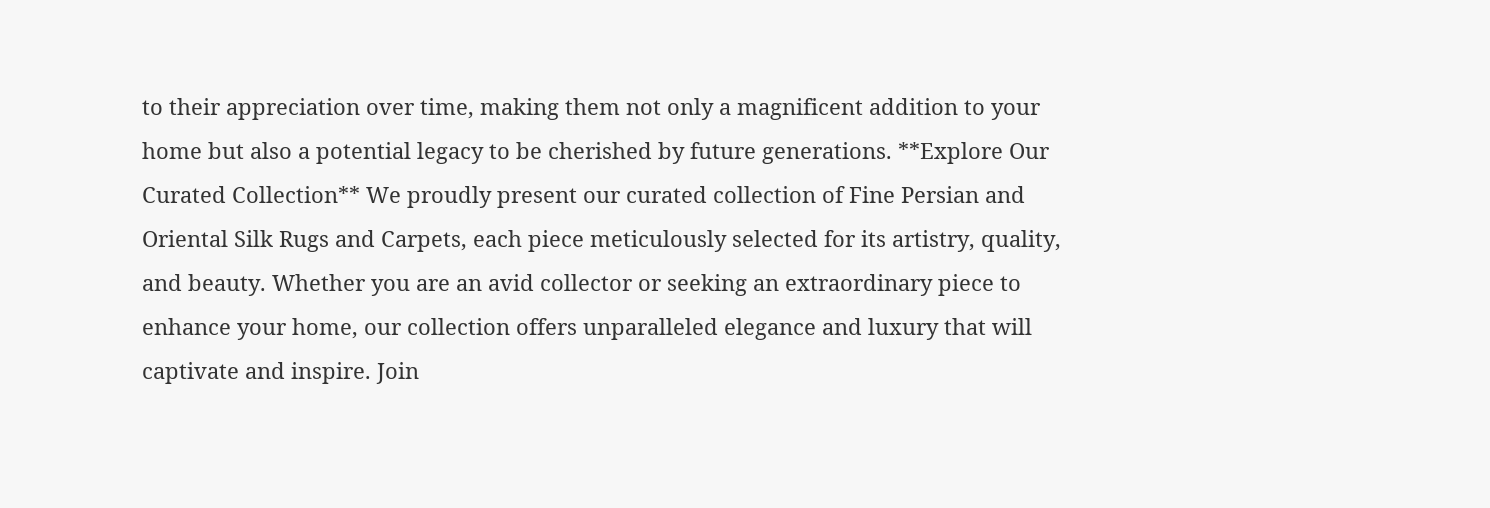to their appreciation over time, making them not only a magnificent addition to your home but also a potential legacy to be cherished by future generations. **Explore Our Curated Collection** We proudly present our curated collection of Fine Persian and Oriental Silk Rugs and Carpets, each piece meticulously selected for its artistry, quality, and beauty. Whether you are an avid collector or seeking an extraordinary piece to enhance your home, our collection offers unparalleled elegance and luxury that will captivate and inspire. Join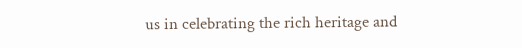us in celebrating the rich heritage and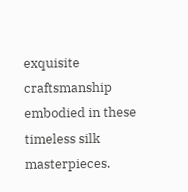exquisite craftsmanship embodied in these timeless silk masterpieces.